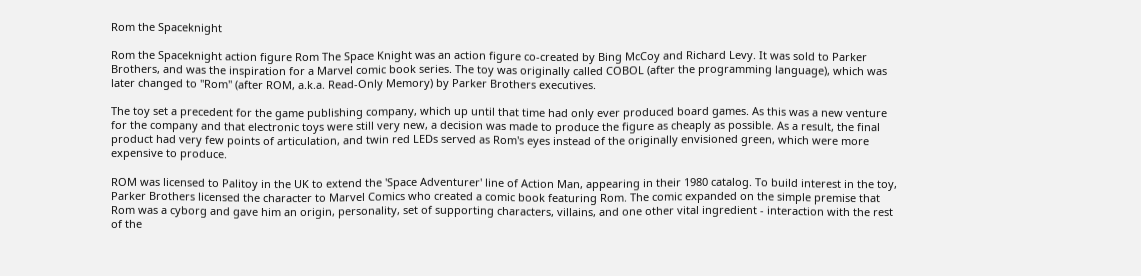Rom the Spaceknight

Rom the Spaceknight action figure Rom The Space Knight was an action figure co-created by Bing McCoy and Richard Levy. It was sold to Parker Brothers, and was the inspiration for a Marvel comic book series. The toy was originally called COBOL (after the programming language), which was later changed to "Rom" (after ROM, a.k.a. Read-Only Memory) by Parker Brothers executives.

The toy set a precedent for the game publishing company, which up until that time had only ever produced board games. As this was a new venture for the company and that electronic toys were still very new, a decision was made to produce the figure as cheaply as possible. As a result, the final product had very few points of articulation, and twin red LEDs served as Rom's eyes instead of the originally envisioned green, which were more expensive to produce.

ROM was licensed to Palitoy in the UK to extend the 'Space Adventurer' line of Action Man, appearing in their 1980 catalog. To build interest in the toy, Parker Brothers licensed the character to Marvel Comics who created a comic book featuring Rom. The comic expanded on the simple premise that Rom was a cyborg and gave him an origin, personality, set of supporting characters, villains, and one other vital ingredient - interaction with the rest of the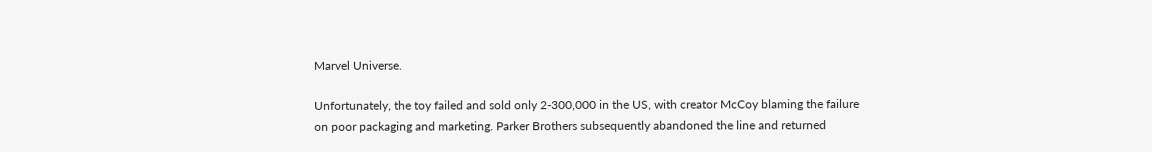Marvel Universe.

Unfortunately, the toy failed and sold only 2-300,000 in the US, with creator McCoy blaming the failure on poor packaging and marketing. Parker Brothers subsequently abandoned the line and returned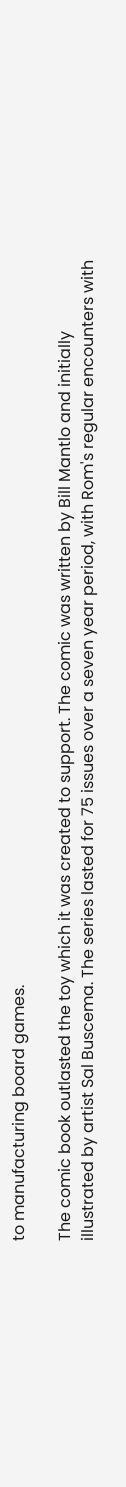to manufacturing board games.

The comic book outlasted the toy which it was created to support. The comic was written by Bill Mantlo and initially illustrated by artist Sal Buscema. The series lasted for 75 issues over a seven year period, with Rom's regular encounters with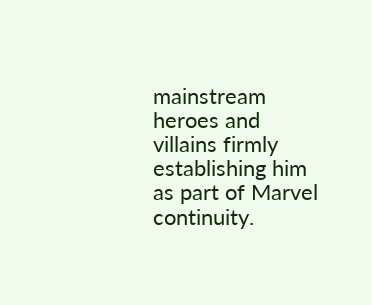mainstream heroes and villains firmly establishing him as part of Marvel continuity.